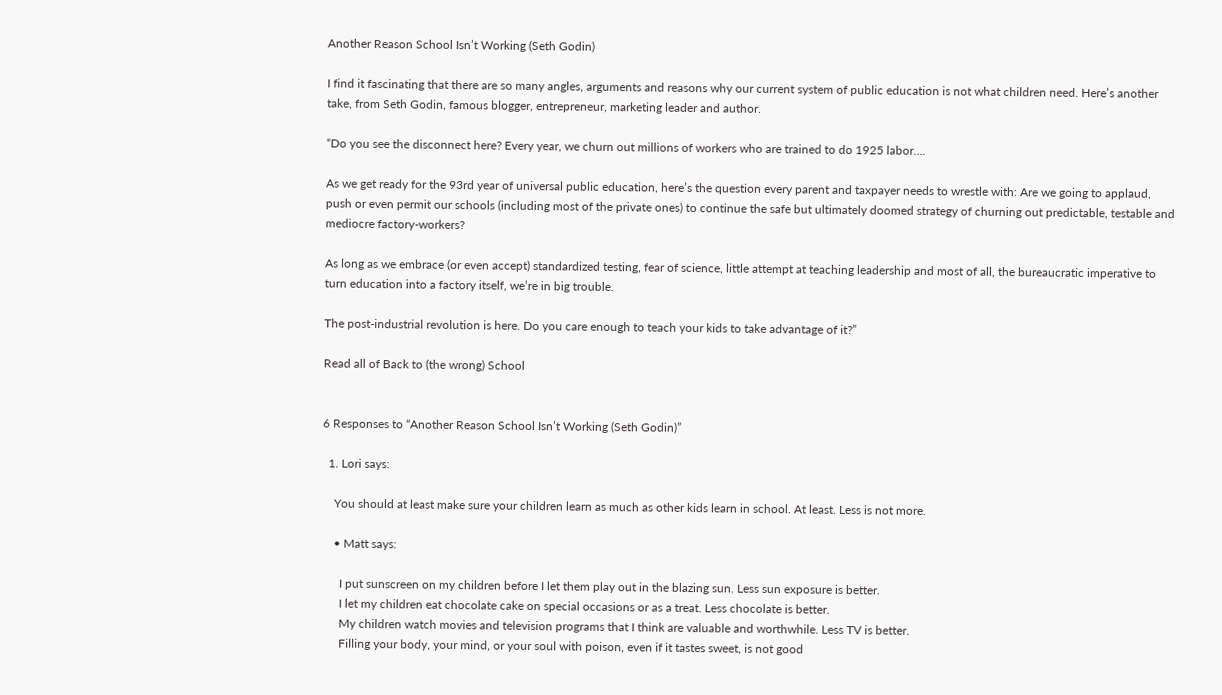Another Reason School Isn’t Working (Seth Godin)

I find it fascinating that there are so many angles, arguments and reasons why our current system of public education is not what children need. Here’s another take, from Seth Godin, famous blogger, entrepreneur, marketing leader and author.

“Do you see the disconnect here? Every year, we churn out millions of workers who are trained to do 1925 labor….

As we get ready for the 93rd year of universal public education, here’s the question every parent and taxpayer needs to wrestle with: Are we going to applaud, push or even permit our schools (including most of the private ones) to continue the safe but ultimately doomed strategy of churning out predictable, testable and mediocre factory-workers?

As long as we embrace (or even accept) standardized testing, fear of science, little attempt at teaching leadership and most of all, the bureaucratic imperative to turn education into a factory itself, we’re in big trouble.

The post-industrial revolution is here. Do you care enough to teach your kids to take advantage of it?”

Read all of Back to (the wrong) School


6 Responses to “Another Reason School Isn’t Working (Seth Godin)”

  1. Lori says:

    You should at least make sure your children learn as much as other kids learn in school. At least. Less is not more.

    • Matt says:

      I put sunscreen on my children before I let them play out in the blazing sun. Less sun exposure is better.
      I let my children eat chocolate cake on special occasions or as a treat. Less chocolate is better.
      My children watch movies and television programs that I think are valuable and worthwhile. Less TV is better.
      Filling your body, your mind, or your soul with poison, even if it tastes sweet, is not good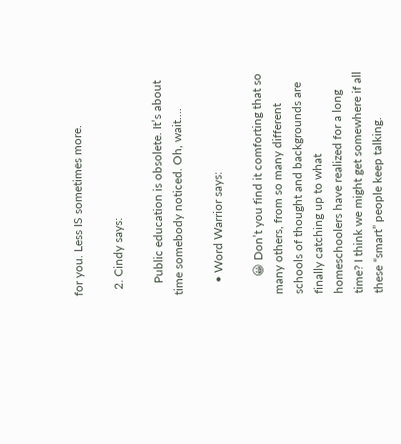for you. Less IS sometimes more.

  2. Cindy says:

    Public education is obsolete. It’s about time somebody noticed. Oh, wait….

    • Word Warrior says:

      😀 Don’t you find it comforting that so many others, from so many different schools of thought and backgrounds are finally catching up to what homeschoolers have realized for a long time? I think we might get somewhere if all these “smart” people keep talking.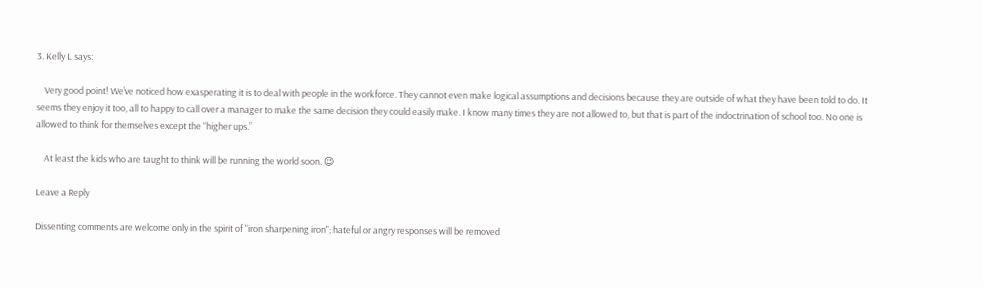3. Kelly L says:

    Very good point! We’ve noticed how exasperating it is to deal with people in the workforce. They cannot even make logical assumptions and decisions because they are outside of what they have been told to do. It seems they enjoy it too, all to happy to call over a manager to make the same decision they could easily make. I know many times they are not allowed to, but that is part of the indoctrination of school too. No one is allowed to think for themselves except the “higher ups.”

    At least the kids who are taught to think will be running the world soon. 😉

Leave a Reply

Dissenting comments are welcome only in the spirit of "iron sharpening iron"; hateful or angry responses will be removed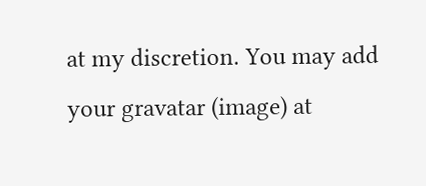at my discretion. You may add your gravatar (image) at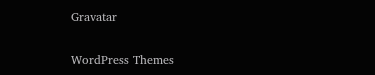Gravatar

WordPress Themes